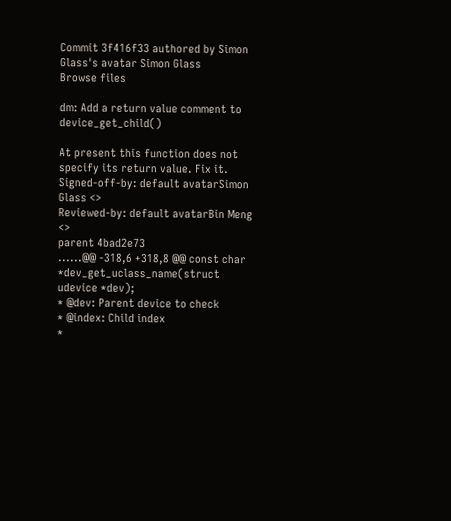Commit 3f416f33 authored by Simon Glass's avatar Simon Glass
Browse files

dm: Add a return value comment to device_get_child()

At present this function does not specify its return value. Fix it.
Signed-off-by: default avatarSimon Glass <>
Reviewed-by: default avatarBin Meng <>
parent 4bad2e73
......@@ -318,6 +318,8 @@ const char *dev_get_uclass_name(struct udevice *dev);
* @dev: Parent device to check
* @index: Child index
*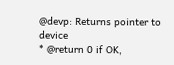@devp: Returns pointer to device
* @return 0 if OK,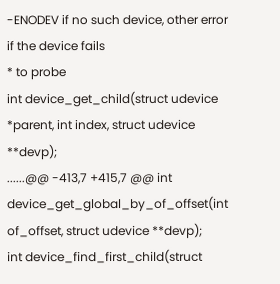-ENODEV if no such device, other error if the device fails
* to probe
int device_get_child(struct udevice *parent, int index, struct udevice **devp);
......@@ -413,7 +415,7 @@ int device_get_global_by_of_offset(int of_offset, struct udevice **devp);
int device_find_first_child(struct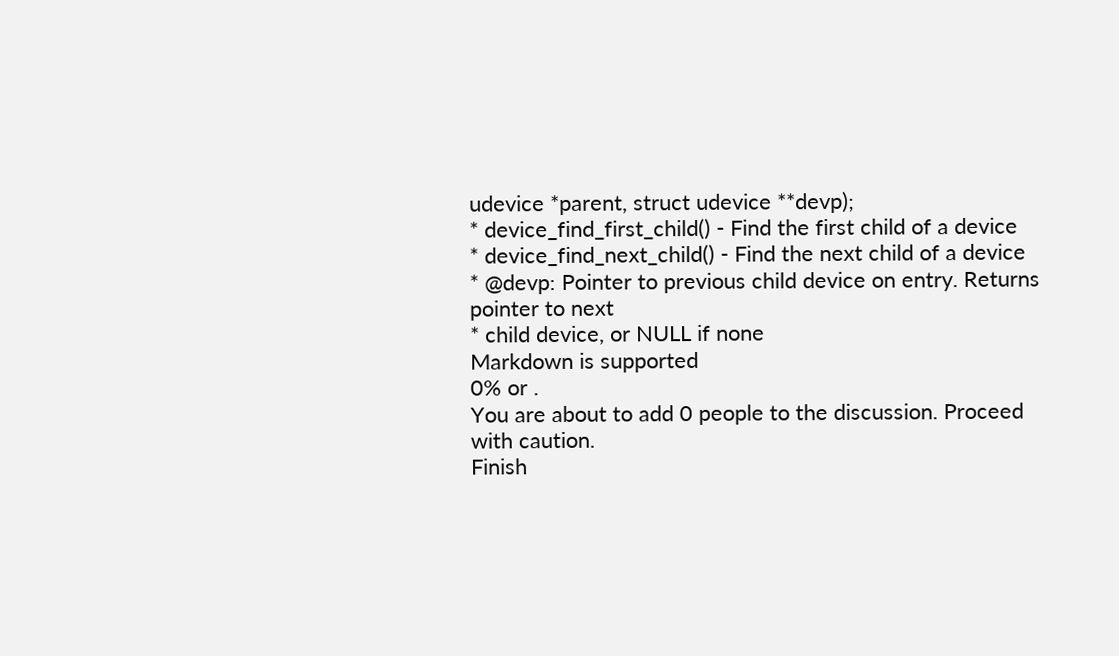udevice *parent, struct udevice **devp);
* device_find_first_child() - Find the first child of a device
* device_find_next_child() - Find the next child of a device
* @devp: Pointer to previous child device on entry. Returns pointer to next
* child device, or NULL if none
Markdown is supported
0% or .
You are about to add 0 people to the discussion. Proceed with caution.
Finish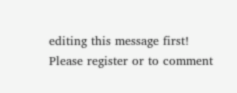editing this message first!
Please register or to comment